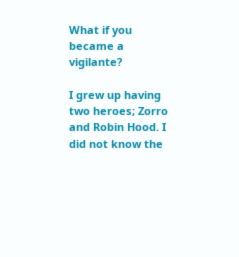What if you became a vigilante?

I grew up having two heroes; Zorro and Robin Hood. I did not know the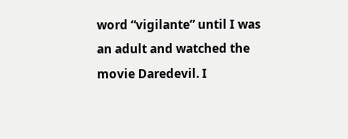word “vigilante” until I was an adult and watched the movie Daredevil. I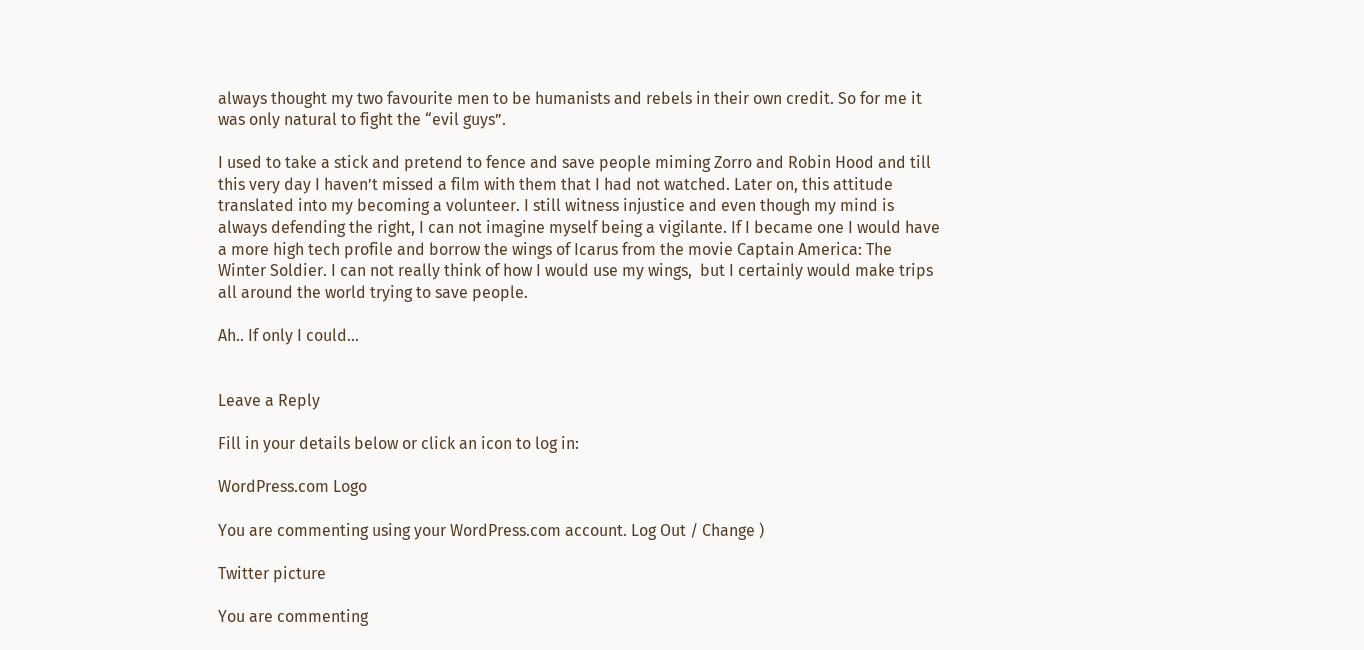always thought my two favourite men to be humanists and rebels in their own credit. So for me it was only natural to fight the “evil guys”.

I used to take a stick and pretend to fence and save people miming Zorro and Robin Hood and till this very day I haven’t missed a film with them that I had not watched. Later on, this attitude translated into my becoming a volunteer. I still witness injustice and even though my mind is always defending the right, I can not imagine myself being a vigilante. If I became one I would have a more high tech profile and borrow the wings of Icarus from the movie Captain America: The Winter Soldier. I can not really think of how I would use my wings,  but I certainly would make trips all around the world trying to save people.

Ah.. If only I could…


Leave a Reply

Fill in your details below or click an icon to log in:

WordPress.com Logo

You are commenting using your WordPress.com account. Log Out / Change )

Twitter picture

You are commenting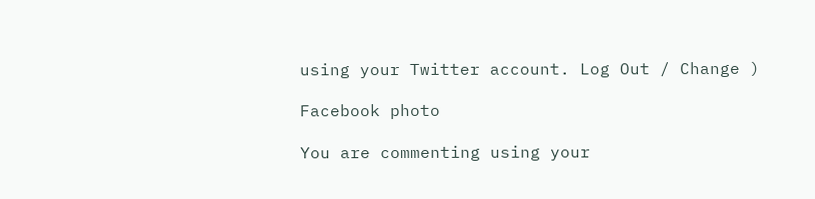using your Twitter account. Log Out / Change )

Facebook photo

You are commenting using your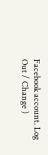Facebook account. Log Out / Change )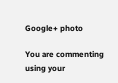Google+ photo

You are commenting using your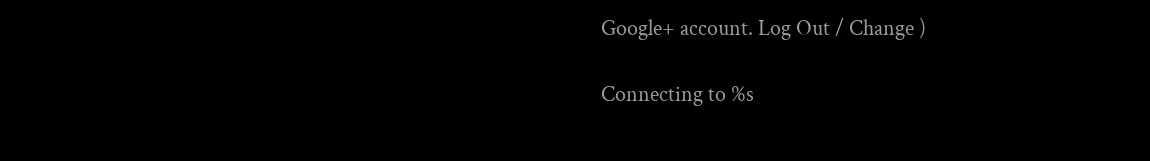Google+ account. Log Out / Change )

Connecting to %s